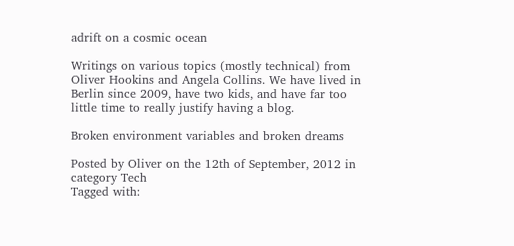adrift on a cosmic ocean

Writings on various topics (mostly technical) from Oliver Hookins and Angela Collins. We have lived in Berlin since 2009, have two kids, and have far too little time to really justify having a blog.

Broken environment variables and broken dreams

Posted by Oliver on the 12th of September, 2012 in category Tech
Tagged with: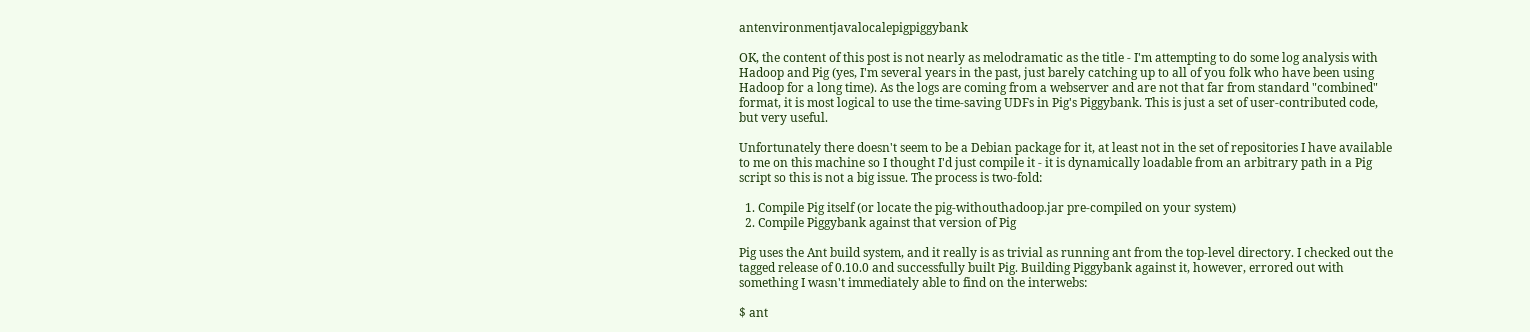antenvironmentjavalocalepigpiggybank

OK, the content of this post is not nearly as melodramatic as the title - I'm attempting to do some log analysis with Hadoop and Pig (yes, I'm several years in the past, just barely catching up to all of you folk who have been using Hadoop for a long time). As the logs are coming from a webserver and are not that far from standard "combined" format, it is most logical to use the time-saving UDFs in Pig's Piggybank. This is just a set of user-contributed code, but very useful.

Unfortunately there doesn't seem to be a Debian package for it, at least not in the set of repositories I have available to me on this machine so I thought I'd just compile it - it is dynamically loadable from an arbitrary path in a Pig script so this is not a big issue. The process is two-fold:

  1. Compile Pig itself (or locate the pig-withouthadoop.jar pre-compiled on your system)
  2. Compile Piggybank against that version of Pig

Pig uses the Ant build system, and it really is as trivial as running ant from the top-level directory. I checked out the tagged release of 0.10.0 and successfully built Pig. Building Piggybank against it, however, errored out with something I wasn't immediately able to find on the interwebs:

$ ant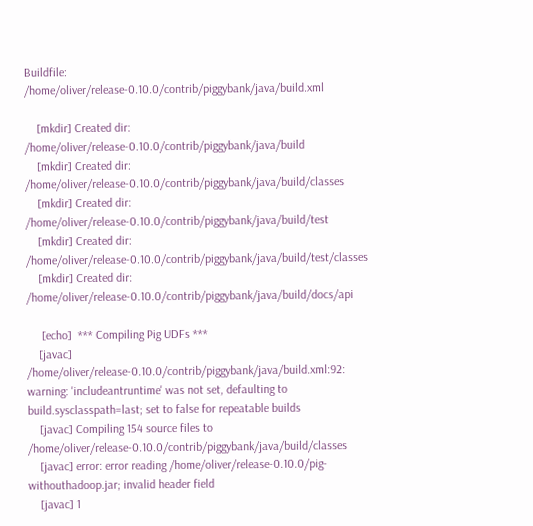Buildfile: /home/oliver/release-0.10.0/contrib/piggybank/java/build.xml

    [mkdir] Created dir: /home/oliver/release-0.10.0/contrib/piggybank/java/build
    [mkdir] Created dir: /home/oliver/release-0.10.0/contrib/piggybank/java/build/classes
    [mkdir] Created dir: /home/oliver/release-0.10.0/contrib/piggybank/java/build/test
    [mkdir] Created dir: /home/oliver/release-0.10.0/contrib/piggybank/java/build/test/classes
    [mkdir] Created dir: /home/oliver/release-0.10.0/contrib/piggybank/java/build/docs/api

     [echo]  *** Compiling Pig UDFs ***
    [javac] /home/oliver/release-0.10.0/contrib/piggybank/java/build.xml:92: warning: 'includeantruntime' was not set, defaulting to build.sysclasspath=last; set to false for repeatable builds
    [javac] Compiling 154 source files to /home/oliver/release-0.10.0/contrib/piggybank/java/build/classes
    [javac] error: error reading /home/oliver/release-0.10.0/pig-withouthadoop.jar; invalid header field
    [javac] 1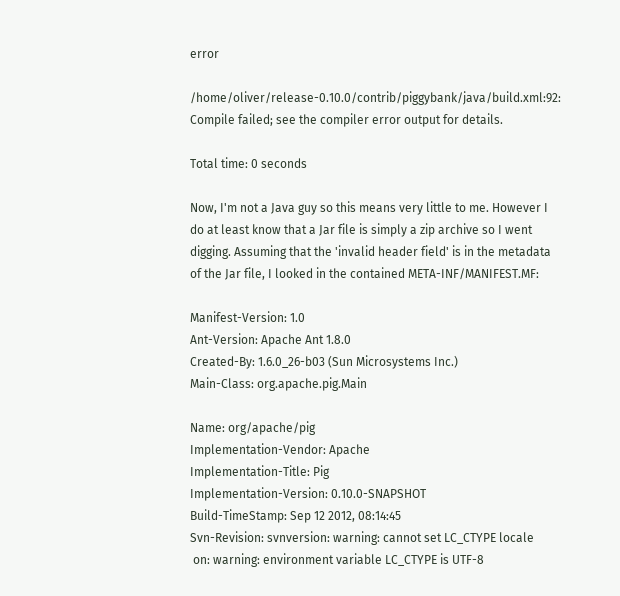error

/home/oliver/release-0.10.0/contrib/piggybank/java/build.xml:92: Compile failed; see the compiler error output for details.

Total time: 0 seconds

Now, I'm not a Java guy so this means very little to me. However I do at least know that a Jar file is simply a zip archive so I went digging. Assuming that the 'invalid header field' is in the metadata of the Jar file, I looked in the contained META-INF/MANIFEST.MF:

Manifest-Version: 1.0
Ant-Version: Apache Ant 1.8.0
Created-By: 1.6.0_26-b03 (Sun Microsystems Inc.)
Main-Class: org.apache.pig.Main

Name: org/apache/pig
Implementation-Vendor: Apache
Implementation-Title: Pig
Implementation-Version: 0.10.0-SNAPSHOT
Build-TimeStamp: Sep 12 2012, 08:14:45
Svn-Revision: svnversion: warning: cannot set LC_CTYPE locale
 on: warning: environment variable LC_CTYPE is UTF-8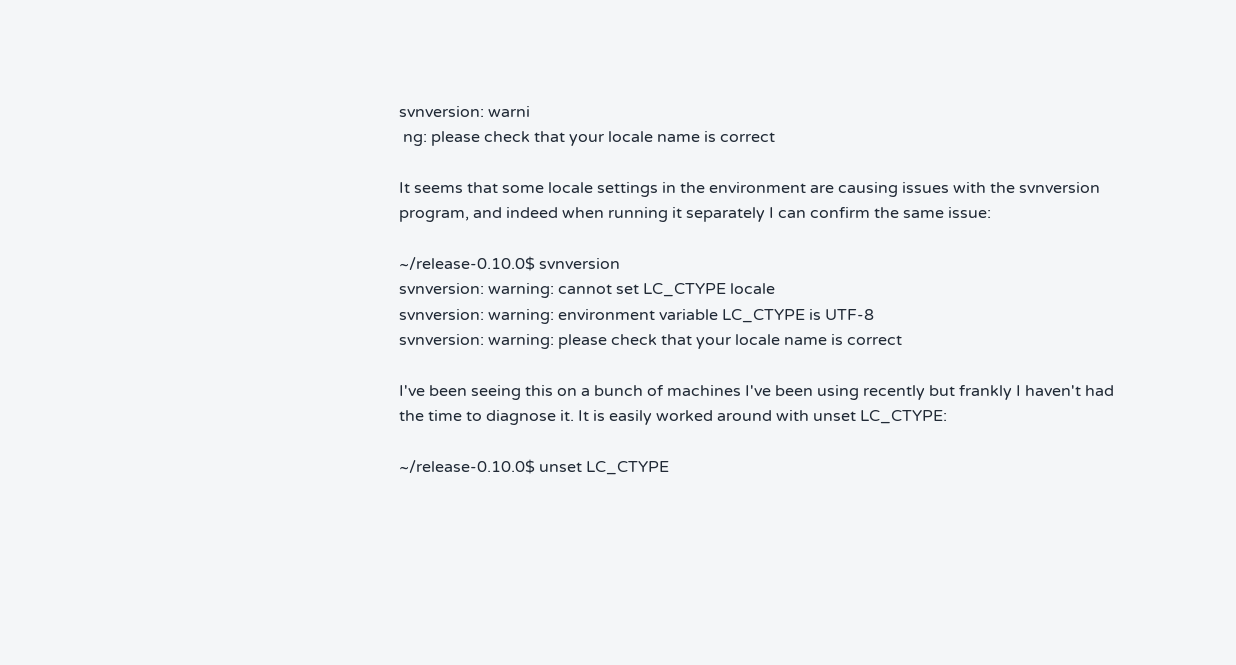svnversion: warni
 ng: please check that your locale name is correct

It seems that some locale settings in the environment are causing issues with the svnversion program, and indeed when running it separately I can confirm the same issue:

~/release-0.10.0$ svnversion
svnversion: warning: cannot set LC_CTYPE locale
svnversion: warning: environment variable LC_CTYPE is UTF-8
svnversion: warning: please check that your locale name is correct

I've been seeing this on a bunch of machines I've been using recently but frankly I haven't had the time to diagnose it. It is easily worked around with unset LC_CTYPE:

~/release-0.10.0$ unset LC_CTYPE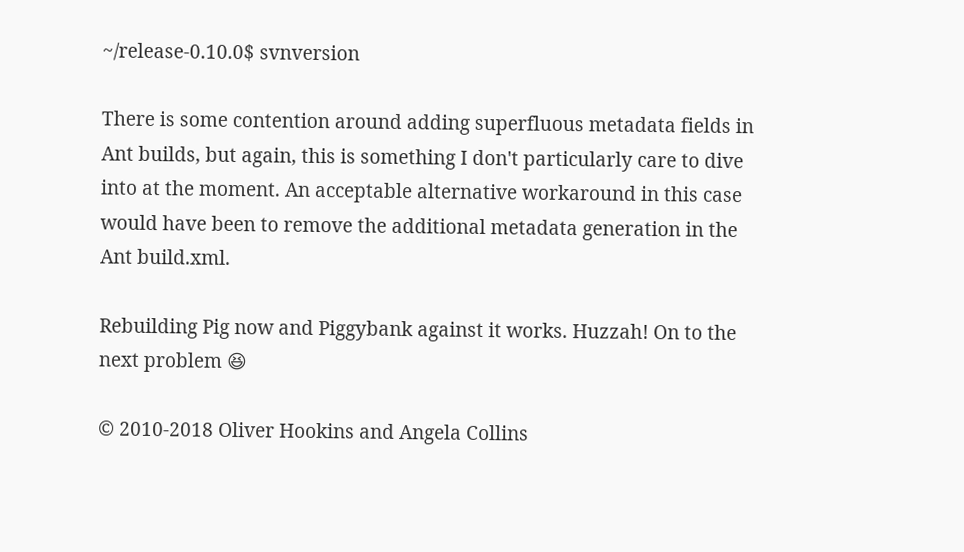~/release-0.10.0$ svnversion

There is some contention around adding superfluous metadata fields in Ant builds, but again, this is something I don't particularly care to dive into at the moment. An acceptable alternative workaround in this case would have been to remove the additional metadata generation in the Ant build.xml.

Rebuilding Pig now and Piggybank against it works. Huzzah! On to the next problem 😆

© 2010-2018 Oliver Hookins and Angela Collins